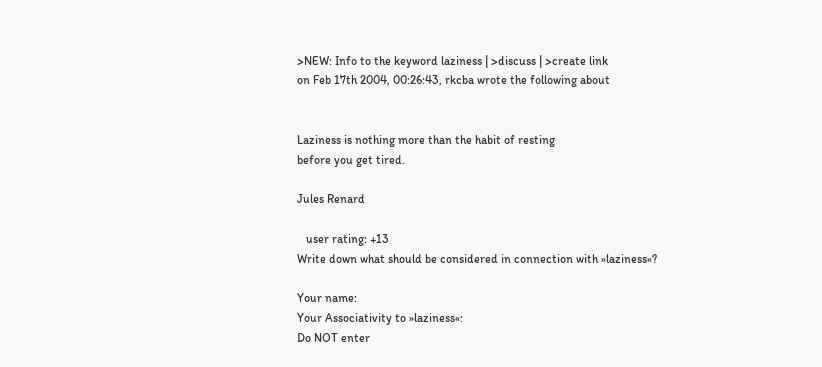>NEW: Info to the keyword laziness | >discuss | >create link
on Feb 17th 2004, 00:26:43, rkcba wrote the following about


Laziness is nothing more than the habit of resting
before you get tired.

Jules Renard

   user rating: +13
Write down what should be considered in connection with »laziness«?

Your name:
Your Associativity to »laziness«:
Do NOT enter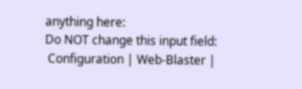anything here:
Do NOT change this input field:
 Configuration | Web-Blaster |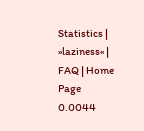Statistics | »laziness« | FAQ | Home Page
0.0044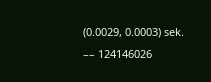(0.0029, 0.0003) sek. –– 124146026